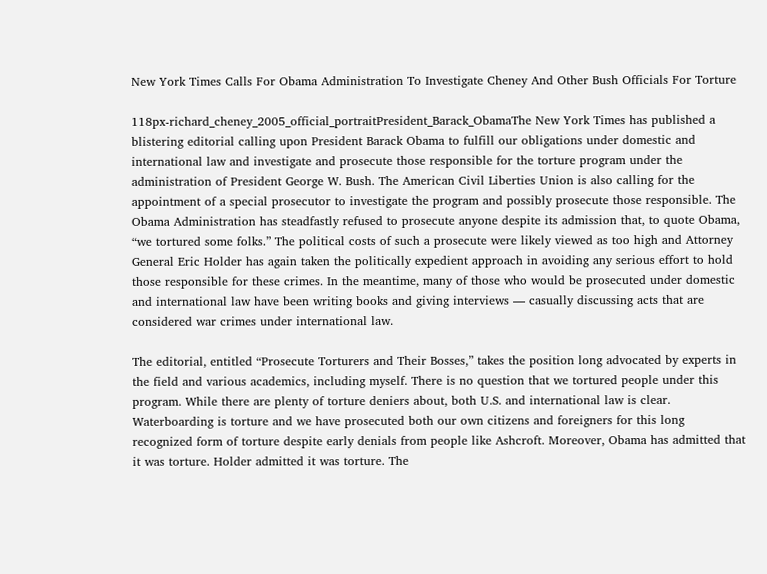New York Times Calls For Obama Administration To Investigate Cheney And Other Bush Officials For Torture

118px-richard_cheney_2005_official_portraitPresident_Barack_ObamaThe New York Times has published a blistering editorial calling upon President Barack Obama to fulfill our obligations under domestic and international law and investigate and prosecute those responsible for the torture program under the administration of President George W. Bush. The American Civil Liberties Union is also calling for the appointment of a special prosecutor to investigate the program and possibly prosecute those responsible. The Obama Administration has steadfastly refused to prosecute anyone despite its admission that, to quote Obama, “we tortured some folks.” The political costs of such a prosecute were likely viewed as too high and Attorney General Eric Holder has again taken the politically expedient approach in avoiding any serious effort to hold those responsible for these crimes. In the meantime, many of those who would be prosecuted under domestic and international law have been writing books and giving interviews — casually discussing acts that are considered war crimes under international law.

The editorial, entitled “Prosecute Torturers and Their Bosses,” takes the position long advocated by experts in the field and various academics, including myself. There is no question that we tortured people under this program. While there are plenty of torture deniers about, both U.S. and international law is clear. Waterboarding is torture and we have prosecuted both our own citizens and foreigners for this long recognized form of torture despite early denials from people like Ashcroft. Moreover, Obama has admitted that it was torture. Holder admitted it was torture. The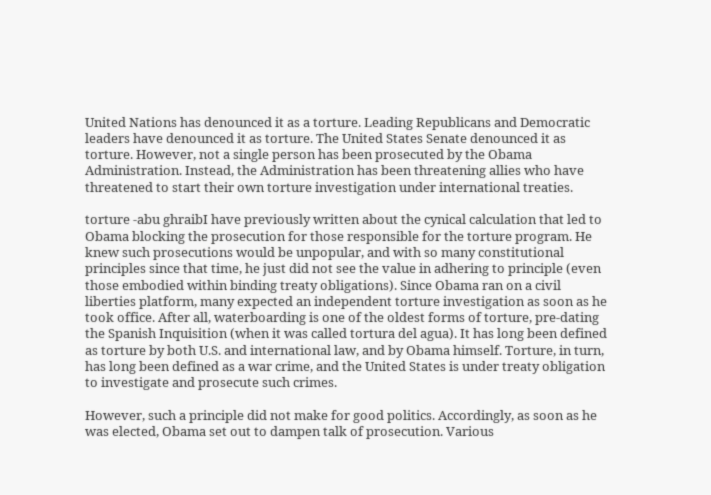United Nations has denounced it as a torture. Leading Republicans and Democratic leaders have denounced it as torture. The United States Senate denounced it as torture. However, not a single person has been prosecuted by the Obama Administration. Instead, the Administration has been threatening allies who have threatened to start their own torture investigation under international treaties.

torture -abu ghraibI have previously written about the cynical calculation that led to Obama blocking the prosecution for those responsible for the torture program. He knew such prosecutions would be unpopular, and with so many constitutional principles since that time, he just did not see the value in adhering to principle (even those embodied within binding treaty obligations). Since Obama ran on a civil liberties platform, many expected an independent torture investigation as soon as he took office. After all, waterboarding is one of the oldest forms of torture, pre-dating the Spanish Inquisition (when it was called tortura del agua). It has long been defined as torture by both U.S. and international law, and by Obama himself. Torture, in turn, has long been defined as a war crime, and the United States is under treaty obligation to investigate and prosecute such crimes.

However, such a principle did not make for good politics. Accordingly, as soon as he was elected, Obama set out to dampen talk of prosecution. Various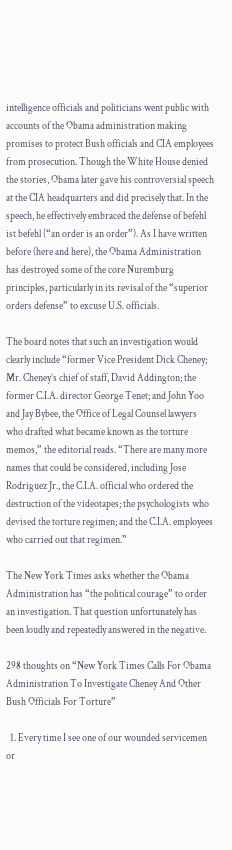intelligence officials and politicians went public with accounts of the Obama administration making promises to protect Bush officials and CIA employees from prosecution. Though the White House denied the stories, Obama later gave his controversial speech at the CIA headquarters and did precisely that. In the speech, he effectively embraced the defense of befehl ist befehl (“an order is an order”). As I have written before (here and here), the Obama Administration has destroyed some of the core Nuremburg principles, particularly in its revisal of the “superior orders defense” to excuse U.S. officials.

The board notes that such an investigation would clearly include “former Vice President Dick Cheney; Mr. Cheney’s chief of staff, David Addington; the former C.I.A. director George Tenet; and John Yoo and Jay Bybee, the Office of Legal Counsel lawyers who drafted what became known as the torture memos,” the editorial reads. “There are many more names that could be considered, including Jose Rodriguez Jr., the C.I.A. official who ordered the destruction of the videotapes; the psychologists who devised the torture regimen; and the C.I.A. employees who carried out that regimen.”

The New York Times asks whether the Obama Administration has “the political courage” to order an investigation. That question unfortunately has been loudly and repeatedly answered in the negative.

298 thoughts on “New York Times Calls For Obama Administration To Investigate Cheney And Other Bush Officials For Torture”

  1. Every time I see one of our wounded servicemen or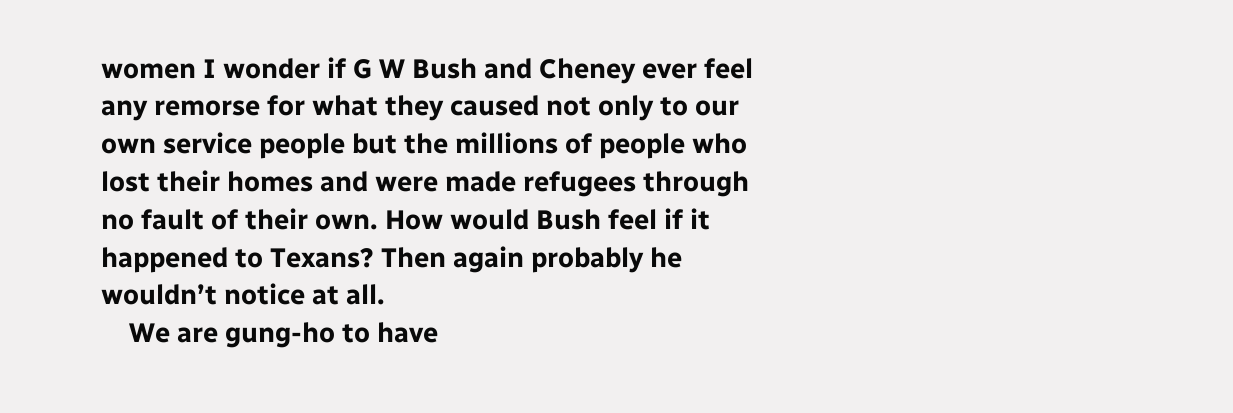women I wonder if G W Bush and Cheney ever feel any remorse for what they caused not only to our own service people but the millions of people who lost their homes and were made refugees through no fault of their own. How would Bush feel if it happened to Texans? Then again probably he wouldn’t notice at all.
    We are gung-ho to have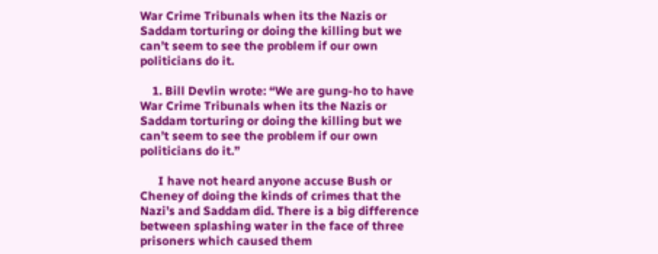War Crime Tribunals when its the Nazis or Saddam torturing or doing the killing but we can’t seem to see the problem if our own politicians do it.

    1. Bill Devlin wrote: “We are gung-ho to have War Crime Tribunals when its the Nazis or Saddam torturing or doing the killing but we can’t seem to see the problem if our own politicians do it.”

      I have not heard anyone accuse Bush or Cheney of doing the kinds of crimes that the Nazi’s and Saddam did. There is a big difference between splashing water in the face of three prisoners which caused them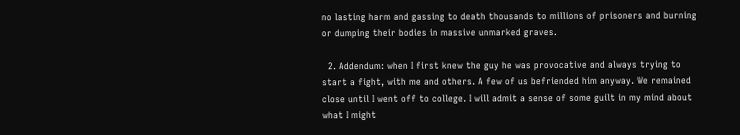no lasting harm and gassing to death thousands to millions of prisoners and burning or dumping their bodies in massive unmarked graves.

  2. Addendum: when I first knew the guy he was provocative and always trying to start a fight, with me and others. A few of us befriended him anyway. We remained close until I went off to college. I will admit a sense of some guilt in my mind about what I might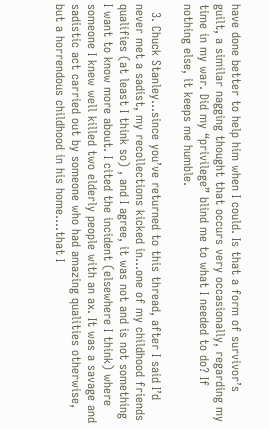have done better to help him when I could. Is that a form of survivor’s guilt, a similar nagging thought that occurs very occasionally, regarding my time in my war. Did my “privilege” blind me to what I needed to do? If nothing else, it keeps me humble.

  3. Chuck Stanley…since you’ve returned to this thread, after I said I’d never met a sadist, my recollections kicked in…one of my childhood friends qualifies (at least I think so) , and I agree, it was not and is not something I want to know more about. I cited the incident (elsewhere I think) where someone I knew well killed two elderly people with an ax. It was a savage and sadistic act carried out by someone who had amazing qualities otherwise, but a horrendous childhood in his home….that I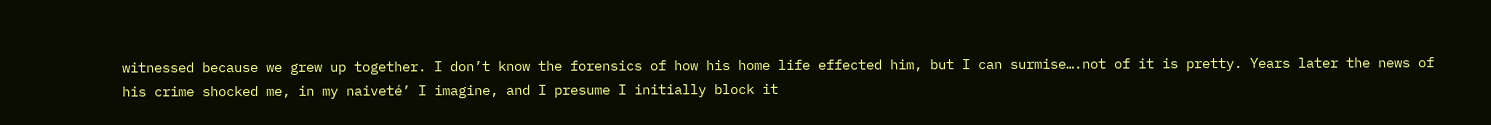witnessed because we grew up together. I don’t know the forensics of how his home life effected him, but I can surmise….not of it is pretty. Years later the news of his crime shocked me, in my naiveté’ I imagine, and I presume I initially block it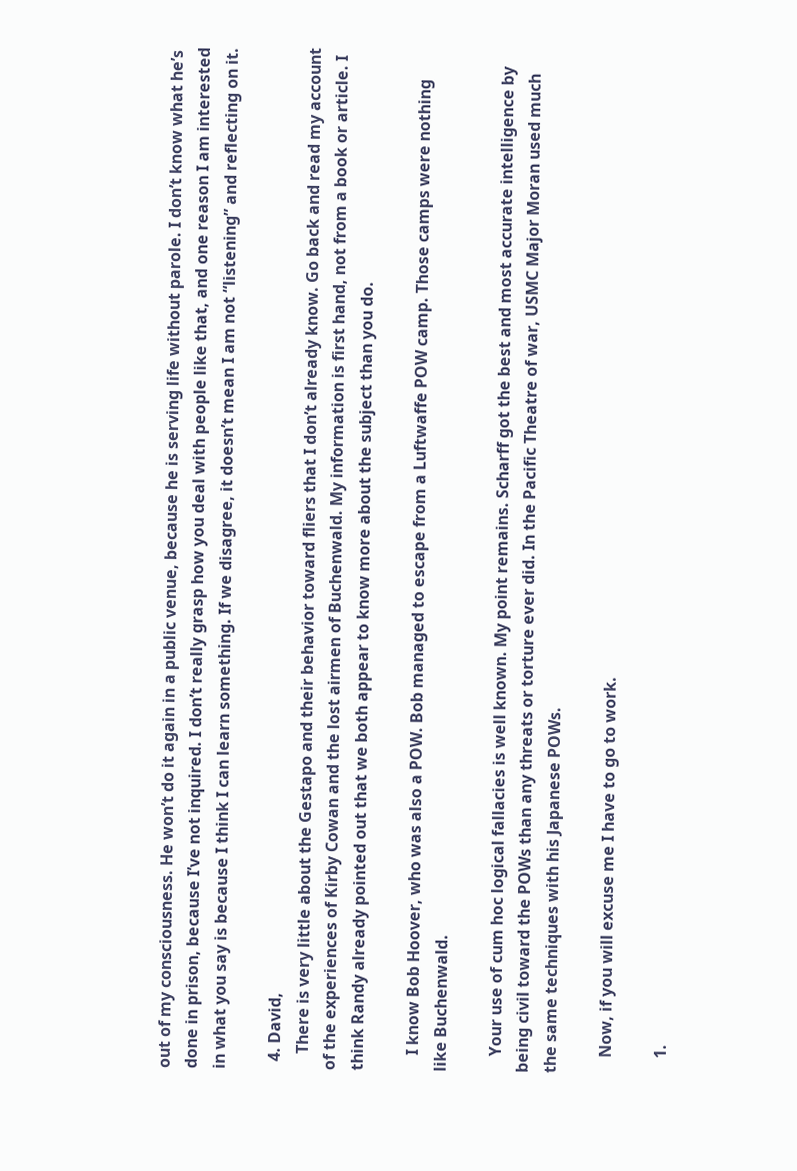out of my consciousness. He won’t do it again in a public venue, because he is serving life without parole. I don’t know what he’s done in prison, because I’ve not inquired. I don’t really grasp how you deal with people like that, and one reason I am interested in what you say is because I think I can learn something. If we disagree, it doesn’t mean I am not “listening” and reflecting on it.

  4. David,
    There is very little about the Gestapo and their behavior toward fliers that I don’t already know. Go back and read my account of the experiences of Kirby Cowan and the lost airmen of Buchenwald. My information is first hand, not from a book or article. I think Randy already pointed out that we both appear to know more about the subject than you do.

    I know Bob Hoover, who was also a POW. Bob managed to escape from a Luftwaffe POW camp. Those camps were nothing like Buchenwald.

    Your use of cum hoc logical fallacies is well known. My point remains. Scharff got the best and most accurate intelligence by being civil toward the POWs than any threats or torture ever did. In the Pacific Theatre of war, USMC Major Moran used much the same techniques with his Japanese POWs.

    Now, if you will excuse me I have to go to work.

    1.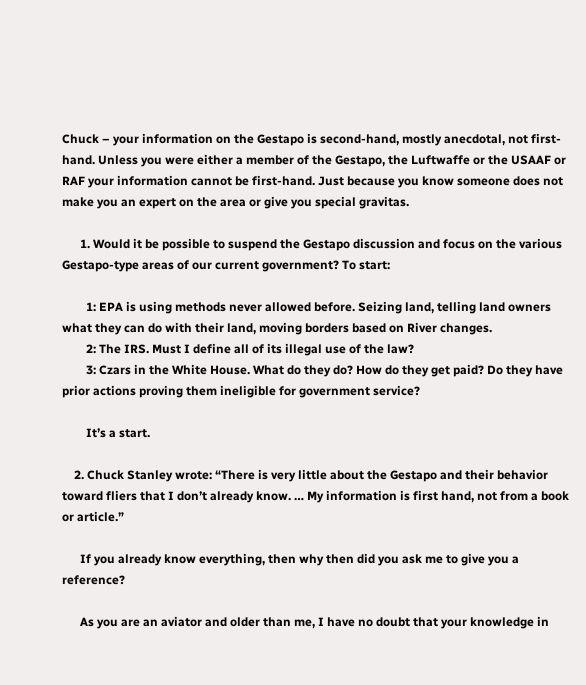Chuck – your information on the Gestapo is second-hand, mostly anecdotal, not first-hand. Unless you were either a member of the Gestapo, the Luftwaffe or the USAAF or RAF your information cannot be first-hand. Just because you know someone does not make you an expert on the area or give you special gravitas.

      1. Would it be possible to suspend the Gestapo discussion and focus on the various Gestapo-type areas of our current government? To start:

        1: EPA is using methods never allowed before. Seizing land, telling land owners what they can do with their land, moving borders based on River changes.
        2: The IRS. Must I define all of its illegal use of the law?
        3: Czars in the White House. What do they do? How do they get paid? Do they have prior actions proving them ineligible for government service?

        It’s a start.

    2. Chuck Stanley wrote: “There is very little about the Gestapo and their behavior toward fliers that I don’t already know. … My information is first hand, not from a book or article.”

      If you already know everything, then why then did you ask me to give you a reference?

      As you are an aviator and older than me, I have no doubt that your knowledge in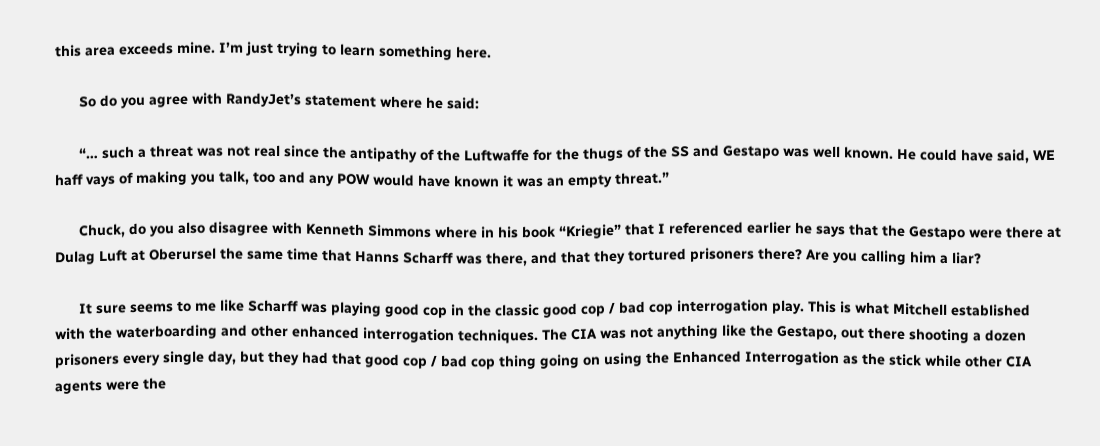this area exceeds mine. I’m just trying to learn something here.

      So do you agree with RandyJet’s statement where he said:

      “… such a threat was not real since the antipathy of the Luftwaffe for the thugs of the SS and Gestapo was well known. He could have said, WE haff vays of making you talk, too and any POW would have known it was an empty threat.”

      Chuck, do you also disagree with Kenneth Simmons where in his book “Kriegie” that I referenced earlier he says that the Gestapo were there at Dulag Luft at Oberursel the same time that Hanns Scharff was there, and that they tortured prisoners there? Are you calling him a liar?

      It sure seems to me like Scharff was playing good cop in the classic good cop / bad cop interrogation play. This is what Mitchell established with the waterboarding and other enhanced interrogation techniques. The CIA was not anything like the Gestapo, out there shooting a dozen prisoners every single day, but they had that good cop / bad cop thing going on using the Enhanced Interrogation as the stick while other CIA agents were the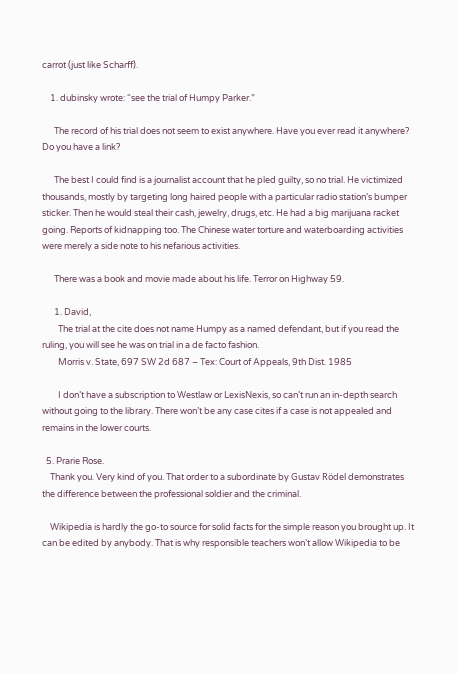carrot (just like Scharff).

    1. dubinsky wrote: “see the trial of Humpy Parker.”

      The record of his trial does not seem to exist anywhere. Have you ever read it anywhere? Do you have a link?

      The best I could find is a journalist account that he pled guilty, so no trial. He victimized thousands, mostly by targeting long haired people with a particular radio station’s bumper sticker. Then he would steal their cash, jewelry, drugs, etc. He had a big marijuana racket going. Reports of kidnapping too. The Chinese water torture and waterboarding activities were merely a side note to his nefarious activities.

      There was a book and movie made about his life. Terror on Highway 59.

      1. David,
        The trial at the cite does not name Humpy as a named defendant, but if you read the ruling, you will see he was on trial in a de facto fashion.
        Morris v. State, 697 SW 2d 687 – Tex: Court of Appeals, 9th Dist. 1985

        I don’t have a subscription to Westlaw or LexisNexis, so can’t run an in-depth search without going to the library. There won’t be any case cites if a case is not appealed and remains in the lower courts.

  5. Prarie Rose.
    Thank you. Very kind of you. That order to a subordinate by Gustav Rödel demonstrates the difference between the professional soldier and the criminal.

    Wikipedia is hardly the go-to source for solid facts for the simple reason you brought up. It can be edited by anybody. That is why responsible teachers won’t allow Wikipedia to be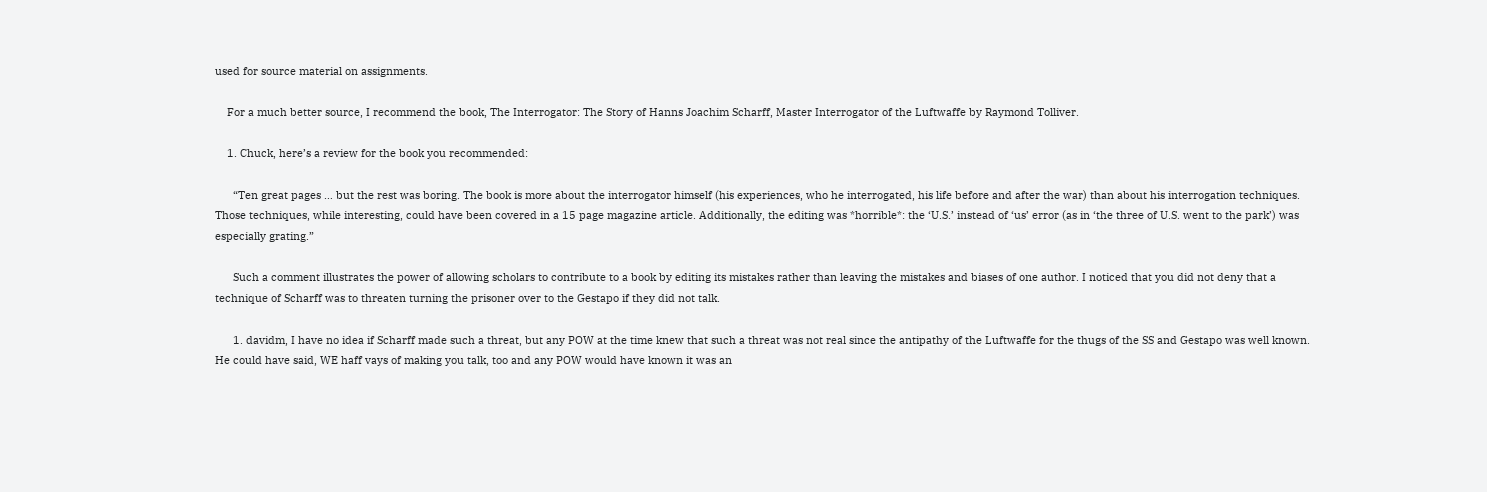used for source material on assignments.

    For a much better source, I recommend the book, The Interrogator: The Story of Hanns Joachim Scharff, Master Interrogator of the Luftwaffe by Raymond Tolliver.

    1. Chuck, here’s a review for the book you recommended:

      “Ten great pages … but the rest was boring. The book is more about the interrogator himself (his experiences, who he interrogated, his life before and after the war) than about his interrogation techniques. Those techniques, while interesting, could have been covered in a 15 page magazine article. Additionally, the editing was *horrible*: the ‘U.S.’ instead of ‘us’ error (as in ‘the three of U.S. went to the park’) was especially grating.”

      Such a comment illustrates the power of allowing scholars to contribute to a book by editing its mistakes rather than leaving the mistakes and biases of one author. I noticed that you did not deny that a technique of Scharff was to threaten turning the prisoner over to the Gestapo if they did not talk.

      1. davidm, I have no idea if Scharff made such a threat, but any POW at the time knew that such a threat was not real since the antipathy of the Luftwaffe for the thugs of the SS and Gestapo was well known. He could have said, WE haff vays of making you talk, too and any POW would have known it was an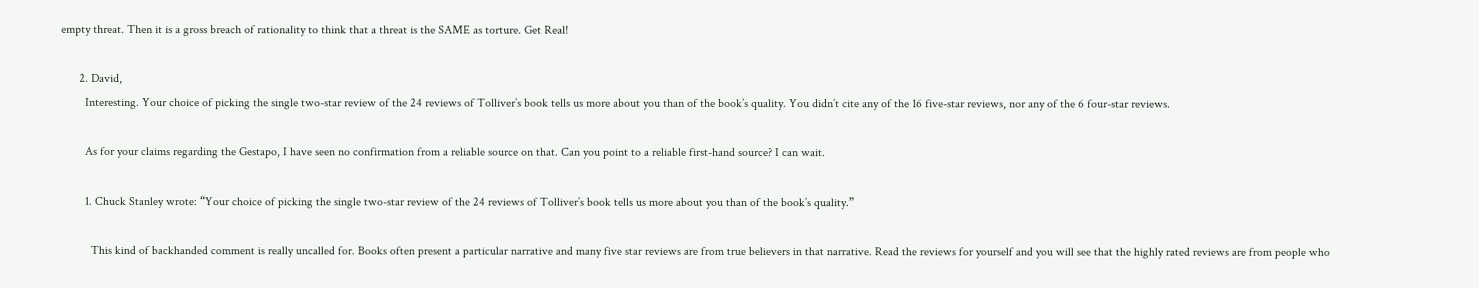empty threat. Then it is a gross breach of rationality to think that a threat is the SAME as torture. Get Real!

      2. David,
        Interesting. Your choice of picking the single two-star review of the 24 reviews of Tolliver’s book tells us more about you than of the book’s quality. You didn’t cite any of the 16 five-star reviews, nor any of the 6 four-star reviews.

        As for your claims regarding the Gestapo, I have seen no confirmation from a reliable source on that. Can you point to a reliable first-hand source? I can wait.

        1. Chuck Stanley wrote: “Your choice of picking the single two-star review of the 24 reviews of Tolliver’s book tells us more about you than of the book’s quality.”

          This kind of backhanded comment is really uncalled for. Books often present a particular narrative and many five star reviews are from true believers in that narrative. Read the reviews for yourself and you will see that the highly rated reviews are from people who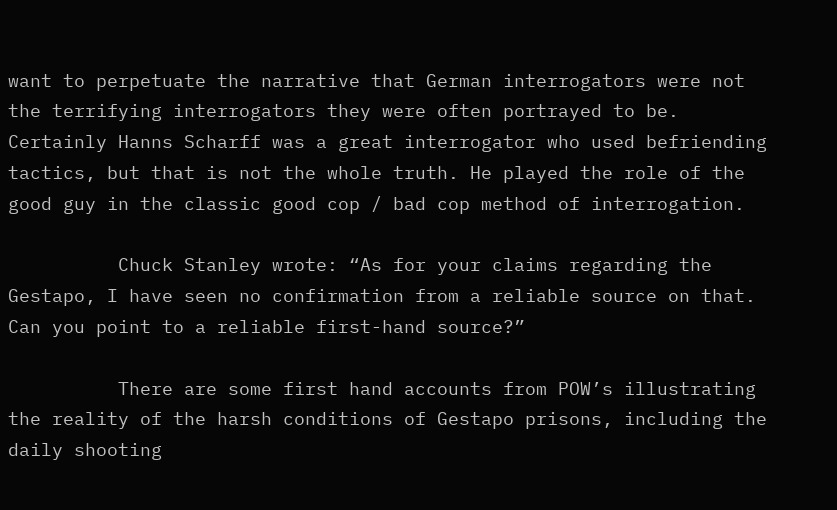want to perpetuate the narrative that German interrogators were not the terrifying interrogators they were often portrayed to be. Certainly Hanns Scharff was a great interrogator who used befriending tactics, but that is not the whole truth. He played the role of the good guy in the classic good cop / bad cop method of interrogation.

          Chuck Stanley wrote: “As for your claims regarding the Gestapo, I have seen no confirmation from a reliable source on that. Can you point to a reliable first-hand source?”

          There are some first hand accounts from POW’s illustrating the reality of the harsh conditions of Gestapo prisons, including the daily shooting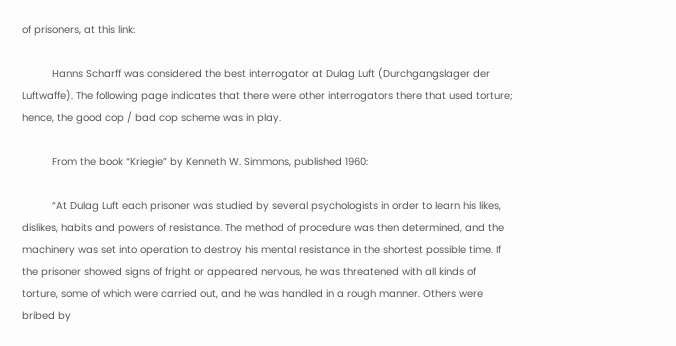of prisoners, at this link:

          Hanns Scharff was considered the best interrogator at Dulag Luft (Durchgangslager der Luftwaffe). The following page indicates that there were other interrogators there that used torture; hence, the good cop / bad cop scheme was in play.

          From the book “Kriegie” by Kenneth W. Simmons, published 1960:

          “At Dulag Luft each prisoner was studied by several psychologists in order to learn his likes, dislikes, habits and powers of resistance. The method of procedure was then determined, and the machinery was set into operation to destroy his mental resistance in the shortest possible time. If the prisoner showed signs of fright or appeared nervous, he was threatened with all kinds of torture, some of which were carried out, and he was handled in a rough manner. Others were bribed by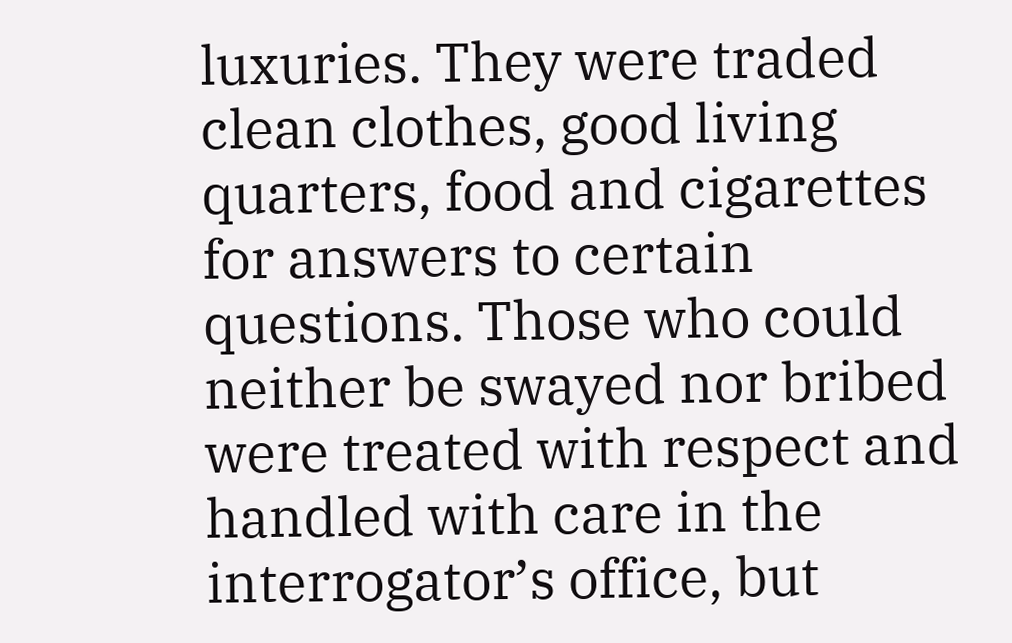luxuries. They were traded clean clothes, good living quarters, food and cigarettes for answers to certain questions. Those who could neither be swayed nor bribed were treated with respect and handled with care in the interrogator’s office, but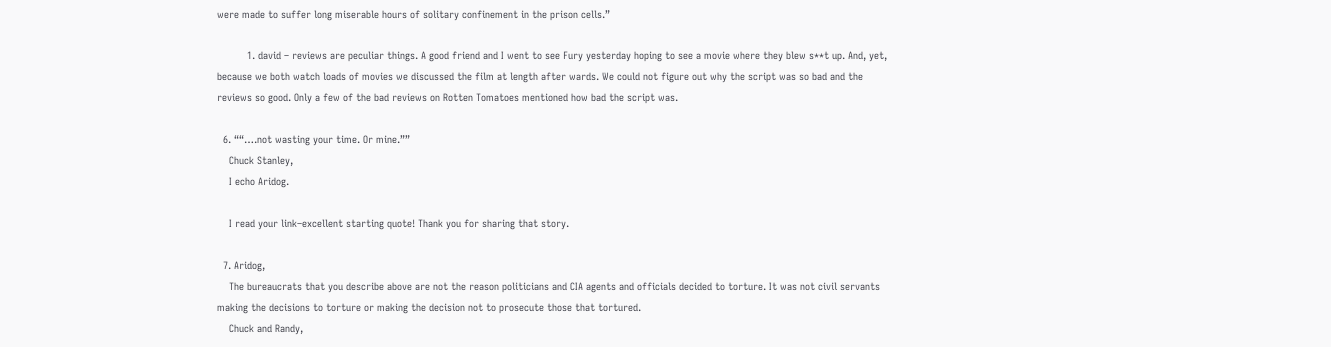were made to suffer long miserable hours of solitary confinement in the prison cells.”

          1. david – reviews are peculiar things. A good friend and I went to see Fury yesterday hoping to see a movie where they blew s**t up. And, yet, because we both watch loads of movies we discussed the film at length after wards. We could not figure out why the script was so bad and the reviews so good. Only a few of the bad reviews on Rotten Tomatoes mentioned how bad the script was.

  6. ““….not wasting your time. Or mine.””
    Chuck Stanley,
    I echo Aridog.

    I read your link–excellent starting quote! Thank you for sharing that story.

  7. Aridog,
    The bureaucrats that you describe above are not the reason politicians and CIA agents and officials decided to torture. It was not civil servants making the decisions to torture or making the decision not to prosecute those that tortured.
    Chuck and Randy,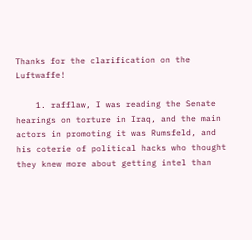Thanks for the clarification on the Luftwaffe!

    1. rafflaw, I was reading the Senate hearings on torture in Iraq, and the main actors in promoting it was Rumsfeld, and his coterie of political hacks who thought they knew more about getting intel than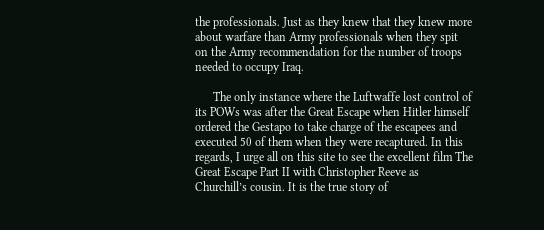the professionals. Just as they knew that they knew more about warfare than Army professionals when they spit on the Army recommendation for the number of troops needed to occupy Iraq.

      The only instance where the Luftwaffe lost control of its POWs was after the Great Escape when Hitler himself ordered the Gestapo to take charge of the escapees and executed 50 of them when they were recaptured. In this regards, I urge all on this site to see the excellent film The Great Escape Part II with Christopher Reeve as Churchill’s cousin. It is the true story of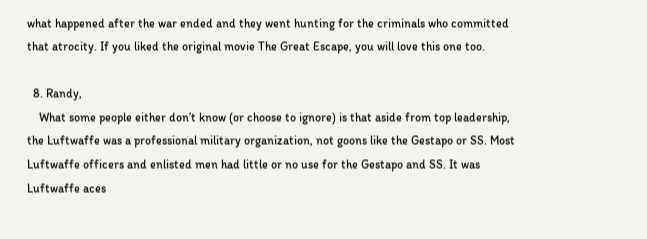what happened after the war ended and they went hunting for the criminals who committed that atrocity. If you liked the original movie The Great Escape, you will love this one too.

  8. Randy,
    What some people either don’t know (or choose to ignore) is that aside from top leadership, the Luftwaffe was a professional military organization, not goons like the Gestapo or SS. Most Luftwaffe officers and enlisted men had little or no use for the Gestapo and SS. It was Luftwaffe aces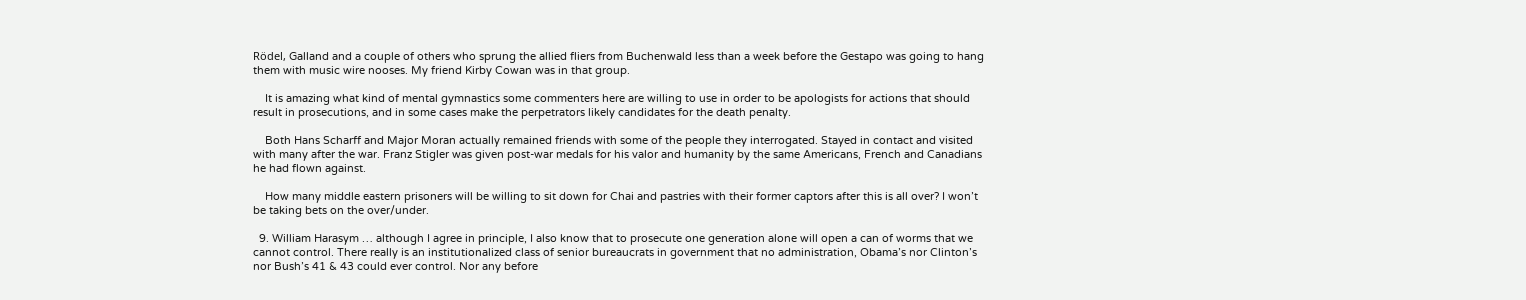Rödel, Galland and a couple of others who sprung the allied fliers from Buchenwald less than a week before the Gestapo was going to hang them with music wire nooses. My friend Kirby Cowan was in that group.

    It is amazing what kind of mental gymnastics some commenters here are willing to use in order to be apologists for actions that should result in prosecutions, and in some cases make the perpetrators likely candidates for the death penalty.

    Both Hans Scharff and Major Moran actually remained friends with some of the people they interrogated. Stayed in contact and visited with many after the war. Franz Stigler was given post-war medals for his valor and humanity by the same Americans, French and Canadians he had flown against.

    How many middle eastern prisoners will be willing to sit down for Chai and pastries with their former captors after this is all over? I won’t be taking bets on the over/under.

  9. William Harasym … although I agree in principle, I also know that to prosecute one generation alone will open a can of worms that we cannot control. There really is an institutionalized class of senior bureaucrats in government that no administration, Obama’s nor Clinton’s nor Bush’s 41 & 43 could ever control. Nor any before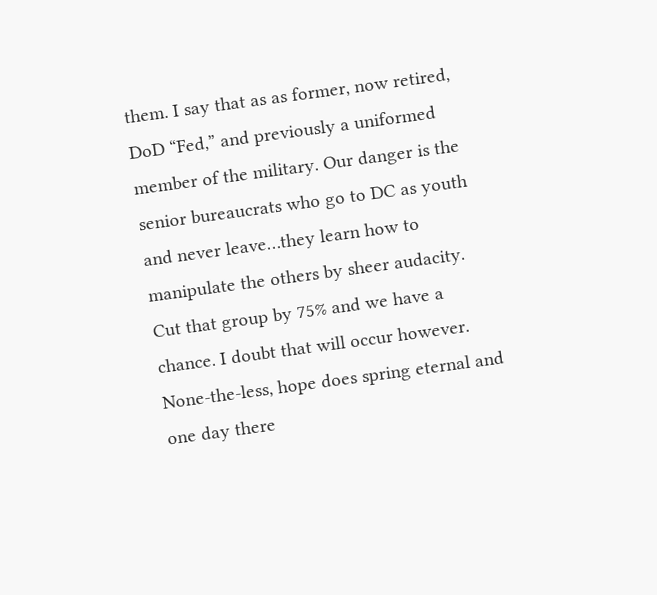them. I say that as as former, now retired, DoD “Fed,” and previously a uniformed member of the military. Our danger is the senior bureaucrats who go to DC as youth and never leave…they learn how to manipulate the others by sheer audacity. Cut that group by 75% and we have a chance. I doubt that will occur however. None-the-less, hope does spring eternal and one day there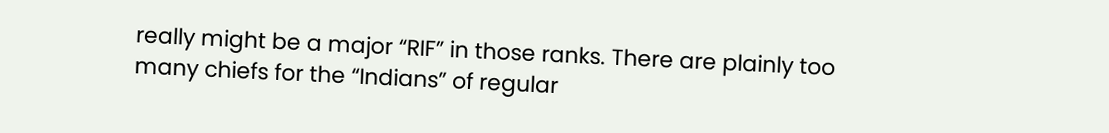really might be a major “RIF” in those ranks. There are plainly too many chiefs for the “Indians” of regular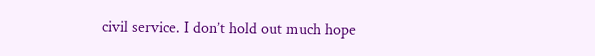civil service. I don’t hold out much hope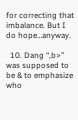for correcting that imbalance. But I do hope…anyway.

  10. Dang “,b>” was supposed to be & to emphasize who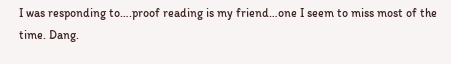I was responding to….proof reading is my friend…one I seem to miss most of the time. Dang.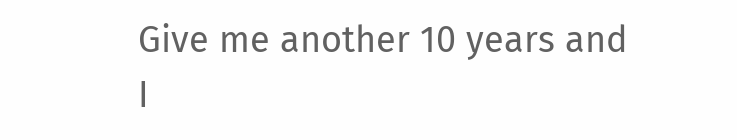Give me another 10 years and I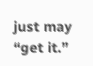just may “get it.”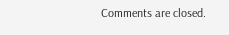Comments are closed.